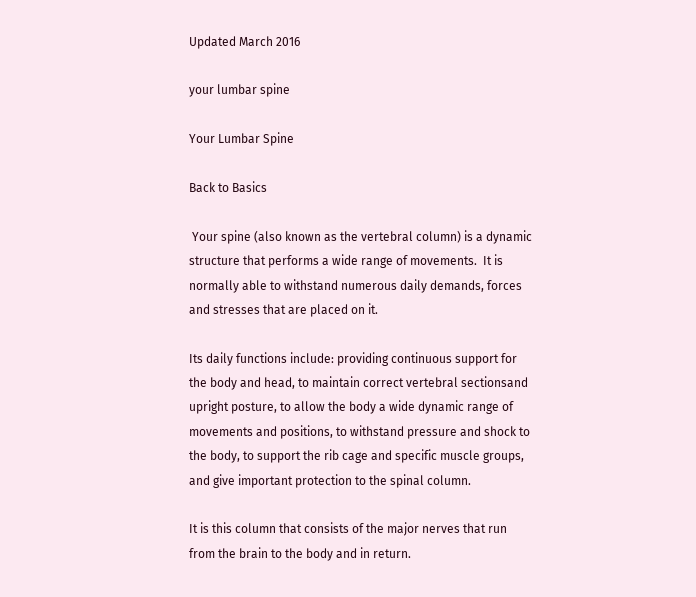Updated March 2016

your lumbar spine

Your Lumbar Spine

Back to Basics

 Your spine (also known as the vertebral column) is a dynamic structure that performs a wide range of movements.  It is normally able to withstand numerous daily demands, forces and stresses that are placed on it.

Its daily functions include: providing continuous support for the body and head, to maintain correct vertebral sectionsand upright posture, to allow the body a wide dynamic range of movements and positions, to withstand pressure and shock to the body, to support the rib cage and specific muscle groups, and give important protection to the spinal column.

It is this column that consists of the major nerves that run from the brain to the body and in return.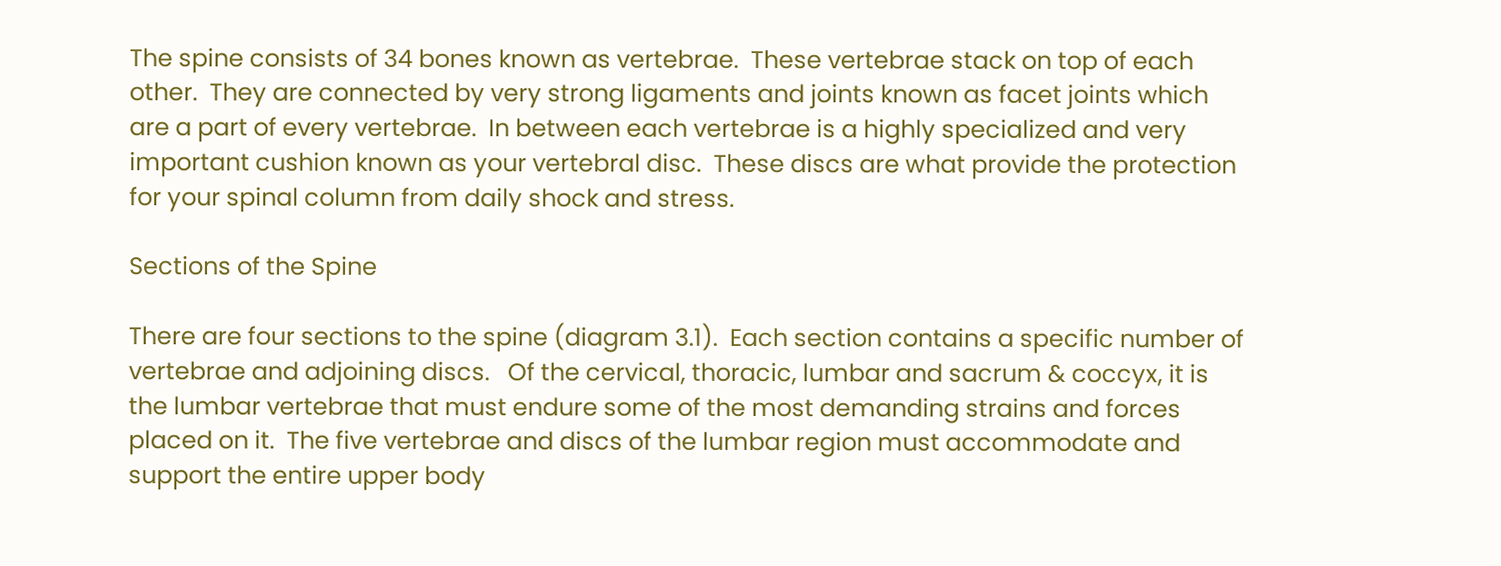The spine consists of 34 bones known as vertebrae.  These vertebrae stack on top of each other.  They are connected by very strong ligaments and joints known as facet joints which are a part of every vertebrae.  In between each vertebrae is a highly specialized and very important cushion known as your vertebral disc.  These discs are what provide the protection for your spinal column from daily shock and stress.

Sections of the Spine

There are four sections to the spine (diagram 3.1).  Each section contains a specific number of vertebrae and adjoining discs.   Of the cervical, thoracic, lumbar and sacrum & coccyx, it is the lumbar vertebrae that must endure some of the most demanding strains and forces placed on it.  The five vertebrae and discs of the lumbar region must accommodate and support the entire upper body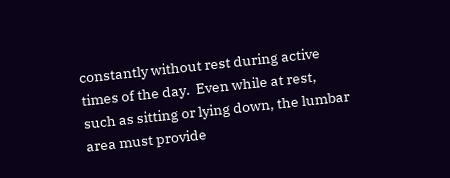constantly without rest during active times of the day.  Even while at rest, such as sitting or lying down, the lumbar area must provide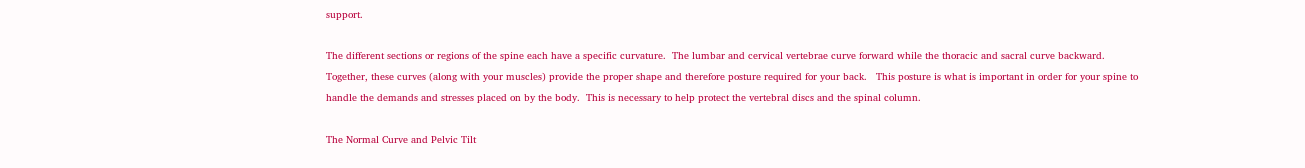support.

The different sections or regions of the spine each have a specific curvature.  The lumbar and cervical vertebrae curve forward while the thoracic and sacral curve backward.   Together, these curves (along with your muscles) provide the proper shape and therefore posture required for your back.   This posture is what is important in order for your spine to handle the demands and stresses placed on by the body.  This is necessary to help protect the vertebral discs and the spinal column.

The Normal Curve and Pelvic Tilt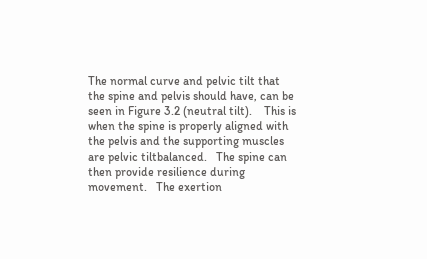The normal curve and pelvic tilt that the spine and pelvis should have, can be seen in Figure 3.2 (neutral tilt).    This is when the spine is properly aligned with the pelvis and the supporting muscles are pelvic tiltbalanced.   The spine can then provide resilience during movement.   The exertion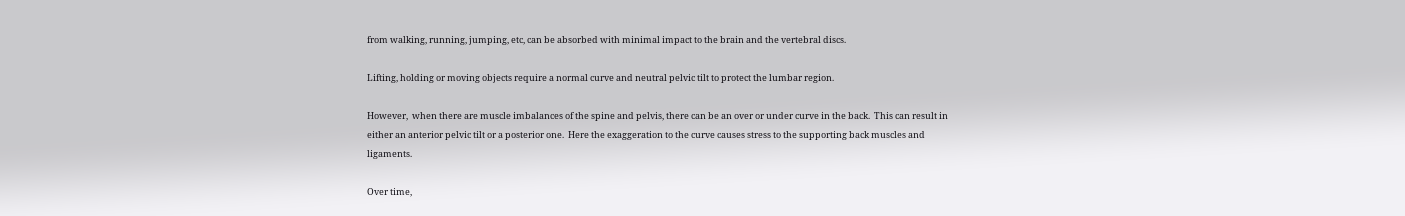from walking, running, jumping, etc, can be absorbed with minimal impact to the brain and the vertebral discs.

Lifting, holding or moving objects require a normal curve and neutral pelvic tilt to protect the lumbar region.

However,  when there are muscle imbalances of the spine and pelvis, there can be an over or under curve in the back.  This can result in either an anterior pelvic tilt or a posterior one.  Here the exaggeration to the curve causes stress to the supporting back muscles and ligaments.

Over time,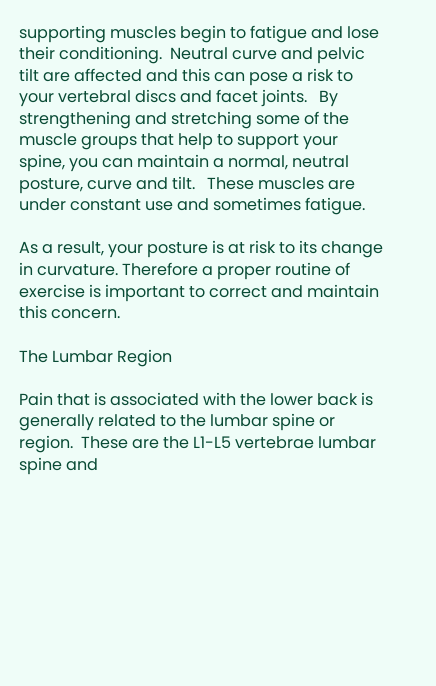supporting muscles begin to fatigue and lose their conditioning.  Neutral curve and pelvic tilt are affected and this can pose a risk to your vertebral discs and facet joints.   By strengthening and stretching some of the muscle groups that help to support your spine, you can maintain a normal, neutral posture, curve and tilt.   These muscles are under constant use and sometimes fatigue.

As a result, your posture is at risk to its change in curvature. Therefore a proper routine of exercise is important to correct and maintain this concern.

The Lumbar Region

Pain that is associated with the lower back is generally related to the lumbar spine or region.  These are the L1-L5 vertebrae lumbar spine and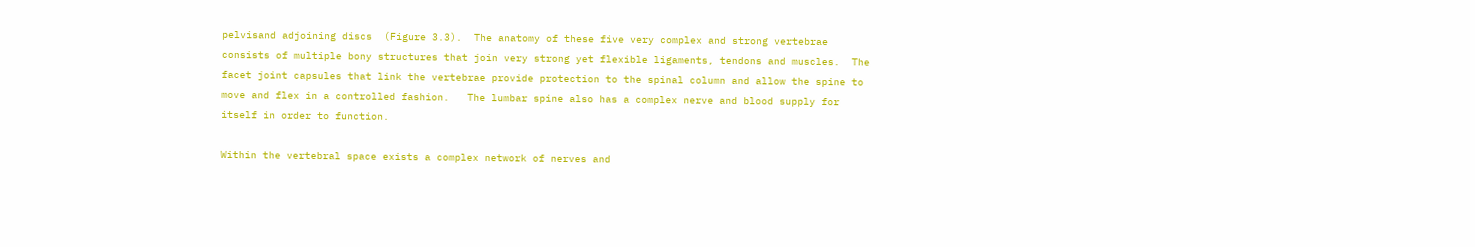pelvisand adjoining discs  (Figure 3.3).  The anatomy of these five very complex and strong vertebrae consists of multiple bony structures that join very strong yet flexible ligaments, tendons and muscles.  The facet joint capsules that link the vertebrae provide protection to the spinal column and allow the spine to move and flex in a controlled fashion.   The lumbar spine also has a complex nerve and blood supply for itself in order to function.

Within the vertebral space exists a complex network of nerves and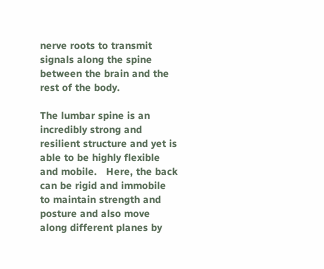nerve roots to transmit signals along the spine between the brain and the rest of the body.

The lumbar spine is an incredibly strong and resilient structure and yet is able to be highly flexible and mobile.   Here, the back can be rigid and immobile to maintain strength and posture and also move along different planes by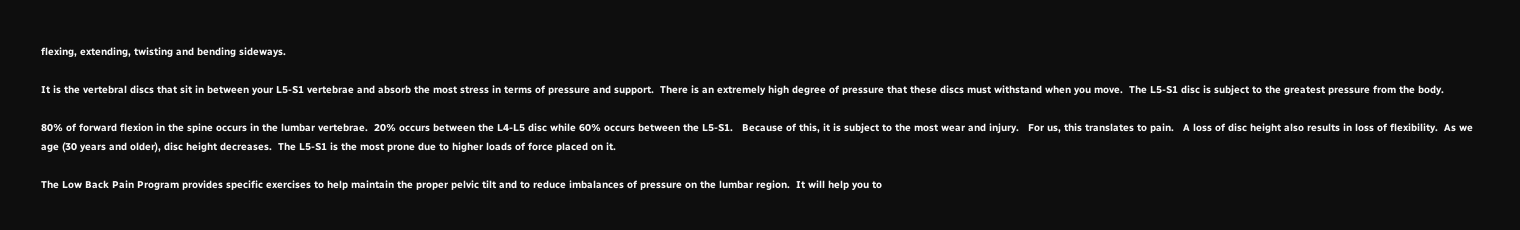flexing, extending, twisting and bending sideways.

It is the vertebral discs that sit in between your L5-S1 vertebrae and absorb the most stress in terms of pressure and support.  There is an extremely high degree of pressure that these discs must withstand when you move.  The L5-S1 disc is subject to the greatest pressure from the body.

80% of forward flexion in the spine occurs in the lumbar vertebrae.  20% occurs between the L4-L5 disc while 60% occurs between the L5-S1.   Because of this, it is subject to the most wear and injury.   For us, this translates to pain.   A loss of disc height also results in loss of flexibility.  As we age (30 years and older), disc height decreases.  The L5-S1 is the most prone due to higher loads of force placed on it.

The Low Back Pain Program provides specific exercises to help maintain the proper pelvic tilt and to reduce imbalances of pressure on the lumbar region.  It will help you to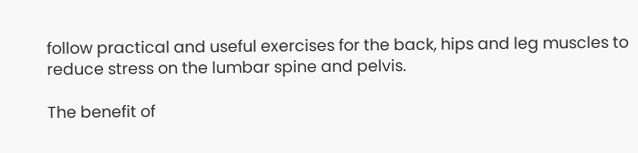follow practical and useful exercises for the back, hips and leg muscles to reduce stress on the lumbar spine and pelvis.

The benefit of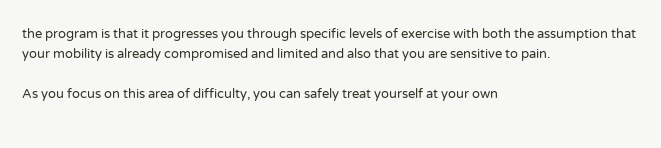the program is that it progresses you through specific levels of exercise with both the assumption that your mobility is already compromised and limited and also that you are sensitive to pain.

As you focus on this area of difficulty, you can safely treat yourself at your own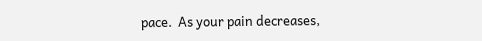pace.  As your pain decreases,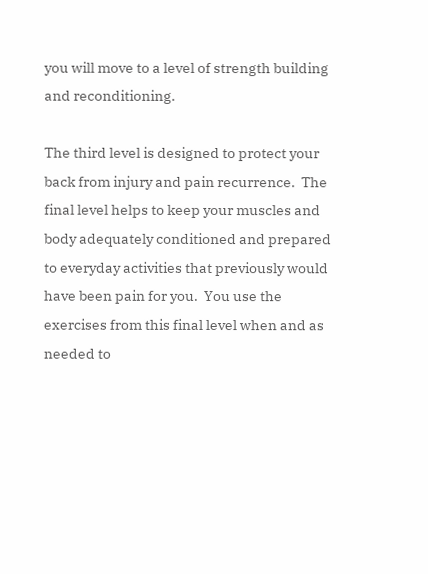you will move to a level of strength building and reconditioning.

The third level is designed to protect your back from injury and pain recurrence.  The final level helps to keep your muscles and body adequately conditioned and prepared to everyday activities that previously would have been pain for you.  You use the exercises from this final level when and as needed to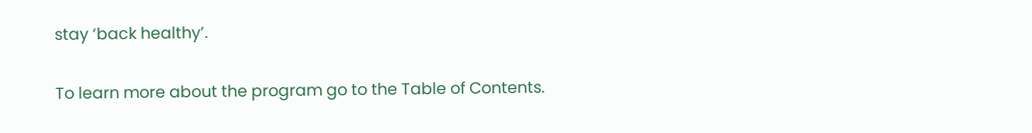stay ‘back healthy’.

To learn more about the program go to the Table of Contents.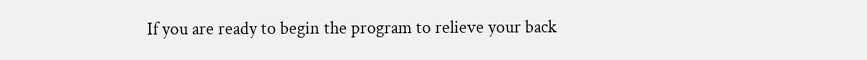If you are ready to begin the program to relieve your back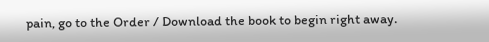pain, go to the Order / Download the book to begin right away.